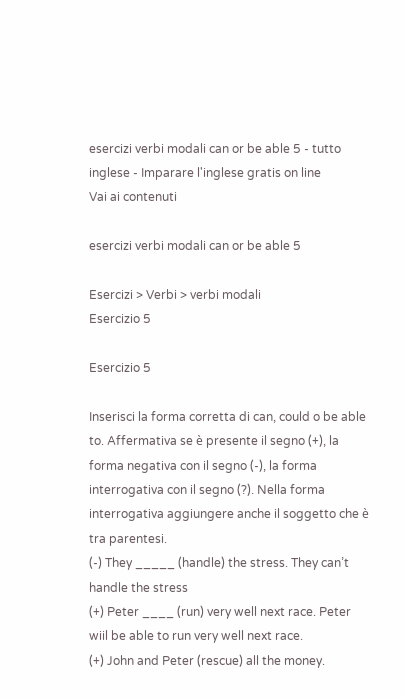esercizi verbi modali can or be able 5 - tutto inglese - Imparare l'inglese gratis on line
Vai ai contenuti

esercizi verbi modali can or be able 5

Esercizi > Verbi > verbi modali
Esercizio 5

Esercizio 5

Inserisci la forma corretta di can, could o be able to. Affermativa se è presente il segno (+), la forma negativa con il segno (-), la forma interrogativa con il segno (?). Nella forma interrogativa aggiungere anche il soggetto che è tra parentesi.
(-) They _____ (handle) the stress. They can’t handle the stress
(+) Peter ____ (run) very well next race. Peter wiil be able to run very well next race.
(+) John and Peter (rescue) all the money.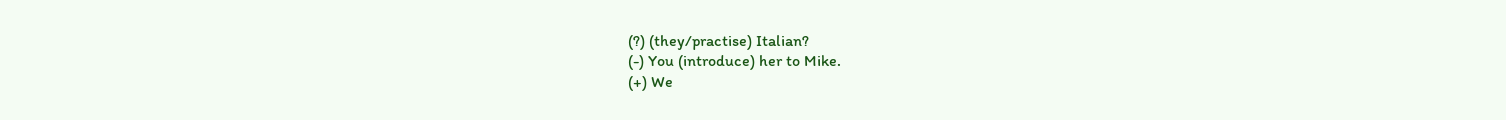(?) (they/practise) Italian?
(-) You (introduce) her to Mike.
(+) We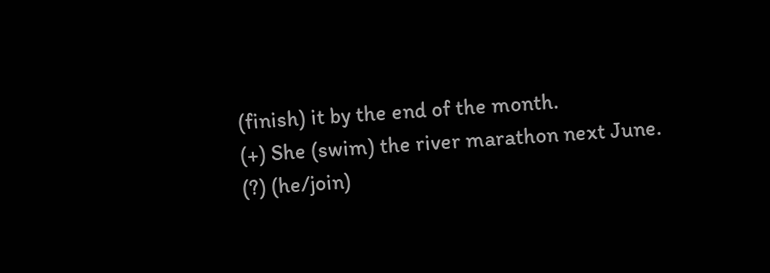(finish) it by the end of the month.
(+) She (swim) the river marathon next June.
(?) (he/join)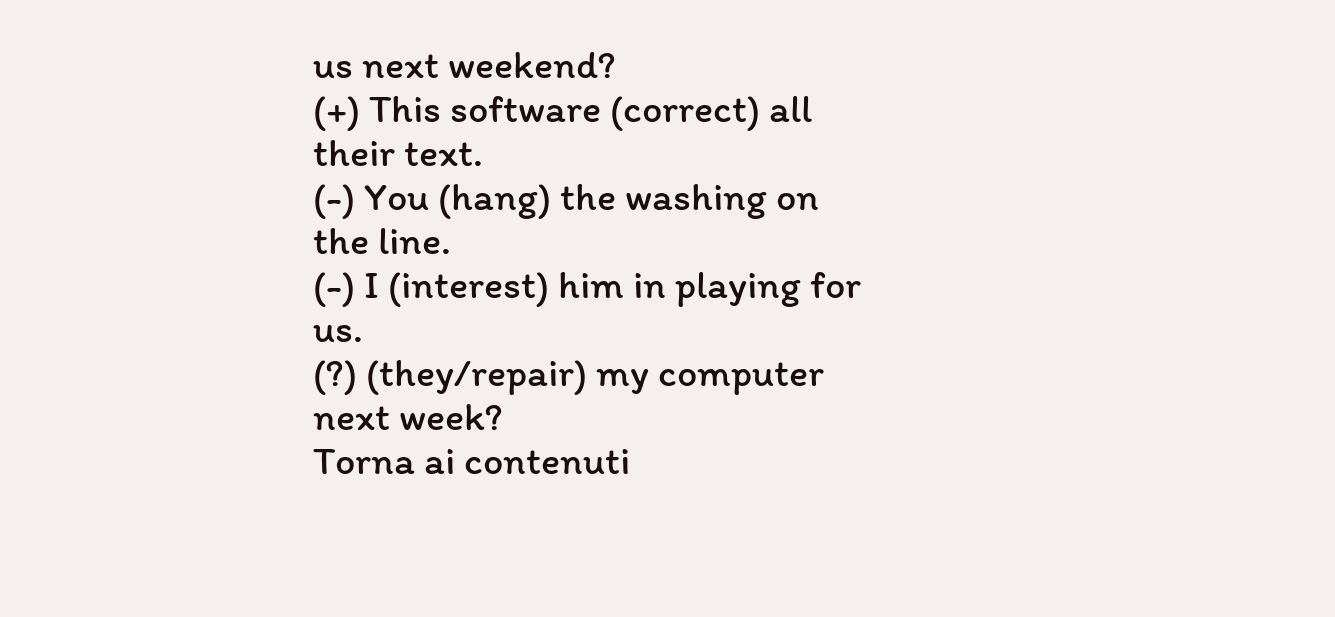us next weekend?
(+) This software (correct) all their text.
(-) You (hang) the washing on the line.
(-) I (interest) him in playing for us.
(?) (they/repair) my computer next week?
Torna ai contenuti